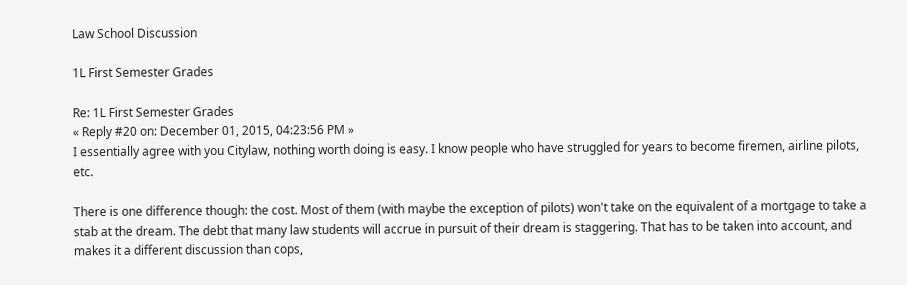Law School Discussion

1L First Semester Grades

Re: 1L First Semester Grades
« Reply #20 on: December 01, 2015, 04:23:56 PM »
I essentially agree with you Citylaw, nothing worth doing is easy. I know people who have struggled for years to become firemen, airline pilots, etc.

There is one difference though: the cost. Most of them (with maybe the exception of pilots) won't take on the equivalent of a mortgage to take a stab at the dream. The debt that many law students will accrue in pursuit of their dream is staggering. That has to be taken into account, and makes it a different discussion than cops,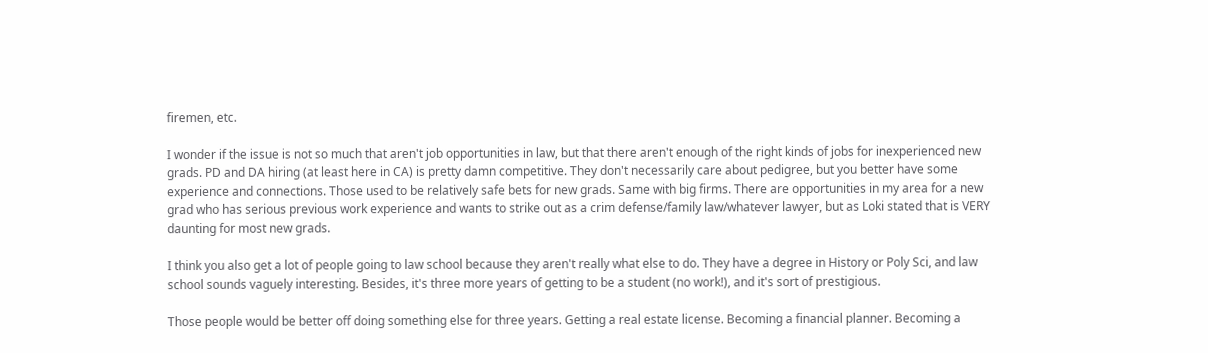firemen, etc.

I wonder if the issue is not so much that aren't job opportunities in law, but that there aren't enough of the right kinds of jobs for inexperienced new grads. PD and DA hiring (at least here in CA) is pretty damn competitive. They don't necessarily care about pedigree, but you better have some experience and connections. Those used to be relatively safe bets for new grads. Same with big firms. There are opportunities in my area for a new grad who has serious previous work experience and wants to strike out as a crim defense/family law/whatever lawyer, but as Loki stated that is VERY daunting for most new grads.

I think you also get a lot of people going to law school because they aren't really what else to do. They have a degree in History or Poly Sci, and law school sounds vaguely interesting. Besides, it's three more years of getting to be a student (no work!), and it's sort of prestigious.

Those people would be better off doing something else for three years. Getting a real estate license. Becoming a financial planner. Becoming a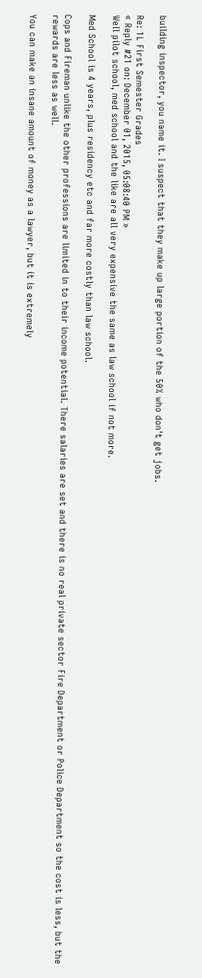building inspector, you name it. I suspect that they make up large portion of the 50% who don't get jobs.

Re: 1L First Semester Grades
« Reply #21 on: December 01, 2015, 05:08:40 PM »
Well pilot school, med school and the like are all very expensive the same as law school if not more.

Med School is 4 years, plus residency etc and far more costly than law school.

Cops and Fireman unlike the other professions are limited in to their income potential. There salaries are set and there is no real private sector Fire Department or Police Department so the cost is less, but the rewards are less as well.

You can make an insane amount of money as a lawyer, but it is extremely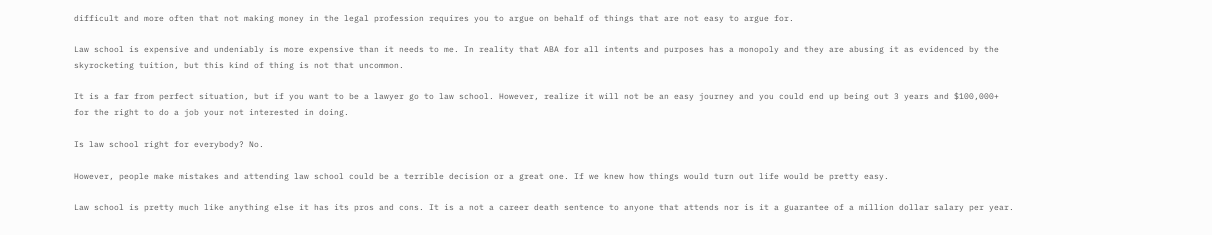difficult and more often that not making money in the legal profession requires you to argue on behalf of things that are not easy to argue for.

Law school is expensive and undeniably is more expensive than it needs to me. In reality that ABA for all intents and purposes has a monopoly and they are abusing it as evidenced by the skyrocketing tuition, but this kind of thing is not that uncommon.

It is a far from perfect situation, but if you want to be a lawyer go to law school. However, realize it will not be an easy journey and you could end up being out 3 years and $100,000+ for the right to do a job your not interested in doing.

Is law school right for everybody? No.

However, people make mistakes and attending law school could be a terrible decision or a great one. If we knew how things would turn out life would be pretty easy.

Law school is pretty much like anything else it has its pros and cons. It is a not a career death sentence to anyone that attends nor is it a guarantee of a million dollar salary per year.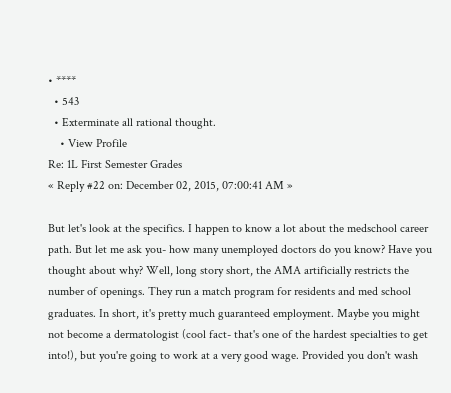• ****
  • 543
  • Exterminate all rational thought.
    • View Profile
Re: 1L First Semester Grades
« Reply #22 on: December 02, 2015, 07:00:41 AM »

But let's look at the specifics. I happen to know a lot about the medschool career path. But let me ask you- how many unemployed doctors do you know? Have you thought about why? Well, long story short, the AMA artificially restricts the number of openings. They run a match program for residents and med school graduates. In short, it's pretty much guaranteed employment. Maybe you might not become a dermatologist (cool fact- that's one of the hardest specialties to get into!), but you're going to work at a very good wage. Provided you don't wash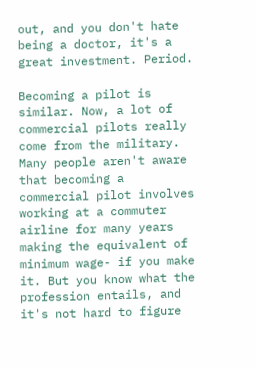out, and you don't hate being a doctor, it's a great investment. Period.

Becoming a pilot is similar. Now, a lot of commercial pilots really come from the military. Many people aren't aware that becoming a commercial pilot involves working at a commuter airline for many years making the equivalent of minimum wage- if you make it. But you know what the profession entails, and it's not hard to figure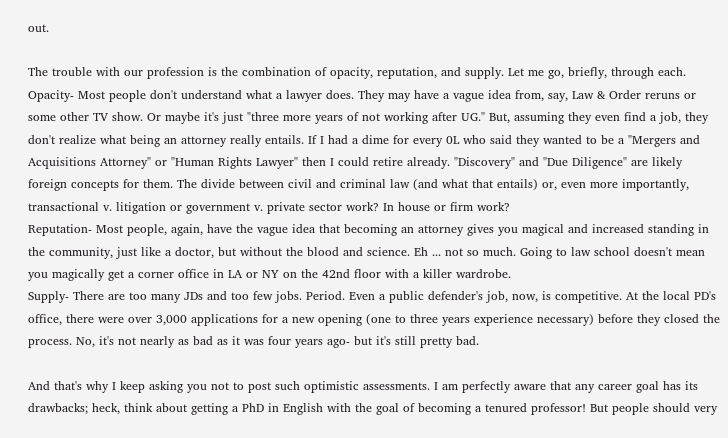out.

The trouble with our profession is the combination of opacity, reputation, and supply. Let me go, briefly, through each.
Opacity- Most people don't understand what a lawyer does. They may have a vague idea from, say, Law & Order reruns or some other TV show. Or maybe it's just "three more years of not working after UG." But, assuming they even find a job, they don't realize what being an attorney really entails. If I had a dime for every 0L who said they wanted to be a "Mergers and Acquisitions Attorney" or "Human Rights Lawyer" then I could retire already. "Discovery" and "Due Diligence" are likely foreign concepts for them. The divide between civil and criminal law (and what that entails) or, even more importantly, transactional v. litigation or government v. private sector work? In house or firm work?
Reputation- Most people, again, have the vague idea that becoming an attorney gives you magical and increased standing in the community, just like a doctor, but without the blood and science. Eh ... not so much. Going to law school doesn't mean you magically get a corner office in LA or NY on the 42nd floor with a killer wardrobe.
Supply- There are too many JDs and too few jobs. Period. Even a public defender's job, now, is competitive. At the local PD's office, there were over 3,000 applications for a new opening (one to three years experience necessary) before they closed the process. No, it's not nearly as bad as it was four years ago- but it's still pretty bad.

And that's why I keep asking you not to post such optimistic assessments. I am perfectly aware that any career goal has its drawbacks; heck, think about getting a PhD in English with the goal of becoming a tenured professor! But people should very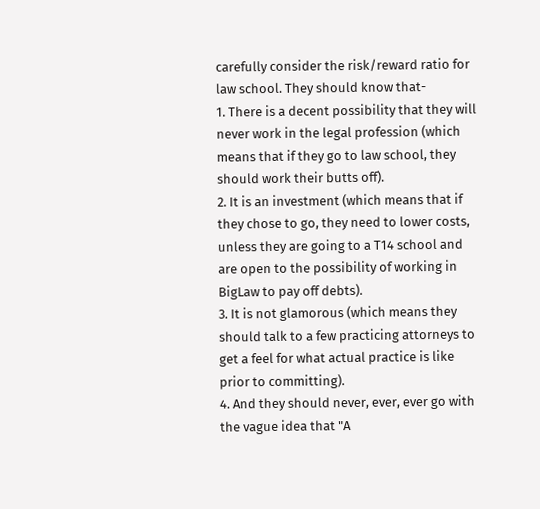carefully consider the risk/reward ratio for law school. They should know that-
1. There is a decent possibility that they will never work in the legal profession (which means that if they go to law school, they should work their butts off).
2. It is an investment (which means that if they chose to go, they need to lower costs, unless they are going to a T14 school and are open to the possibility of working in BigLaw to pay off debts).
3. It is not glamorous (which means they should talk to a few practicing attorneys to get a feel for what actual practice is like prior to committing).
4. And they should never, ever, ever go with the vague idea that "A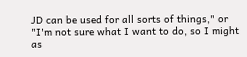JD can be used for all sorts of things," or "I'm not sure what I want to do, so I might as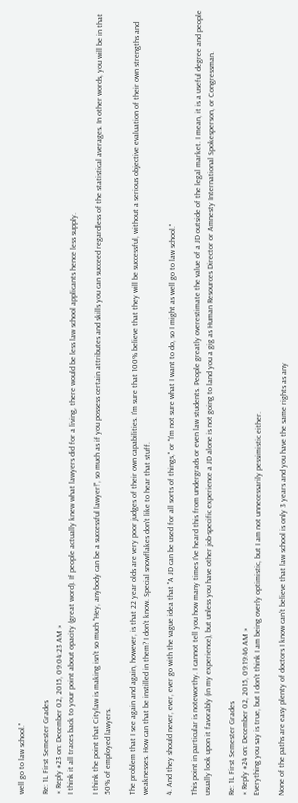well go to law school."

Re: 1L First Semester Grades
« Reply #23 on: December 02, 2015, 09:04:23 AM »
I think it all traces back to your point about opacity (great word). If people actually knew what lawyers did for a living, there would be less law school applicants hence less supply.

I think the point that Citylaw is making isn't so much "Hey, anybody can be a successful lawyer!", so much as if you possess certain attributes and skills you can succeed regardless of the statistical averages. In other words, you will be in that 50% of employed lawyers.

The problem that I see again and again, however, is that 22 year olds are very poor judges of their own capabilities. I'm sure that 100% believe that they will be successful, without a serious objective evaluation of their own strengths and weaknesses. How can that be instilled in them? I don't know. Special snowflakes don't like to hear that stuff.

4. And they should never, ever, ever go with the vague idea that "A JD can be used for all sorts of things," or "I'm not sure what I want to do, so I might as well go to law school."

This point in particular is noteworthy. I cannot tell you how many times I've heard this from undergrads or even law students. People greatly overestimate the value of a JD outside of the legal market. I mean, it is a useful degree and people usually look upon it favorably (in my experience), but unless you have other job-specific experience a JD alone is not going to land you a gig as Human Resources Director or Amnesty International Spokesperson, or Congressman.

Re: 1L First Semester Grades
« Reply #24 on: December 02, 2015, 09:19:46 AM »
Everything you say is true, but I don't think I am being overly optimistic, but I am not unnecessarily pessimistic either.

None of the paths are easy plenty of doctors I know can't believe that law school is only 3 years and you have the same rights as any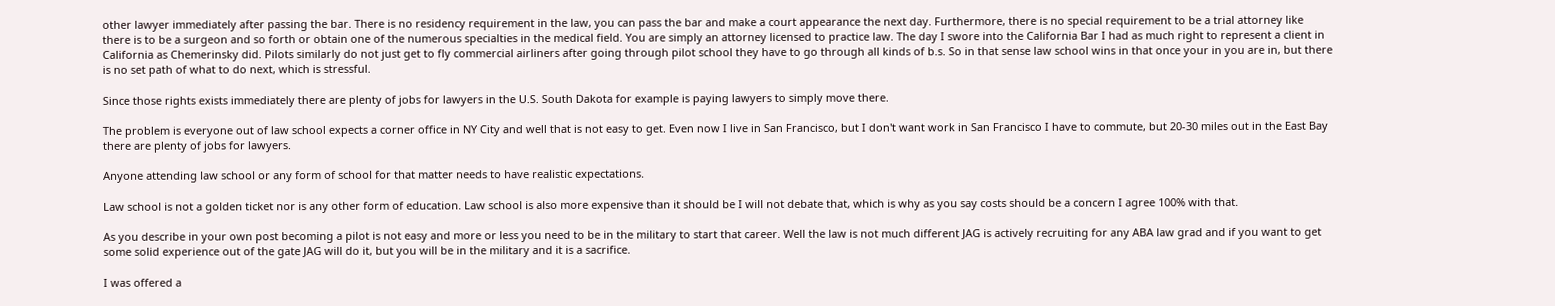other lawyer immediately after passing the bar. There is no residency requirement in the law, you can pass the bar and make a court appearance the next day. Furthermore, there is no special requirement to be a trial attorney like there is to be a surgeon and so forth or obtain one of the numerous specialties in the medical field. You are simply an attorney licensed to practice law. The day I swore into the California Bar I had as much right to represent a client in California as Chemerinsky did. Pilots similarly do not just get to fly commercial airliners after going through pilot school they have to go through all kinds of b.s. So in that sense law school wins in that once your in you are in, but there is no set path of what to do next, which is stressful.

Since those rights exists immediately there are plenty of jobs for lawyers in the U.S. South Dakota for example is paying lawyers to simply move there.

The problem is everyone out of law school expects a corner office in NY City and well that is not easy to get. Even now I live in San Francisco, but I don't want work in San Francisco I have to commute, but 20-30 miles out in the East Bay there are plenty of jobs for lawyers.

Anyone attending law school or any form of school for that matter needs to have realistic expectations.

Law school is not a golden ticket nor is any other form of education. Law school is also more expensive than it should be I will not debate that, which is why as you say costs should be a concern I agree 100% with that.

As you describe in your own post becoming a pilot is not easy and more or less you need to be in the military to start that career. Well the law is not much different JAG is actively recruiting for any ABA law grad and if you want to get some solid experience out of the gate JAG will do it, but you will be in the military and it is a sacrifice.

I was offered a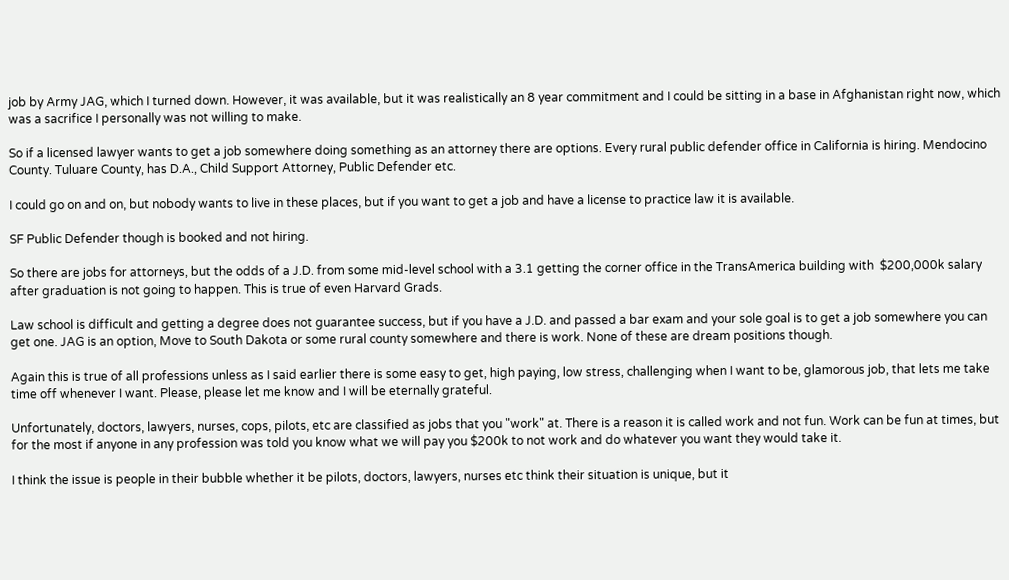job by Army JAG, which I turned down. However, it was available, but it was realistically an 8 year commitment and I could be sitting in a base in Afghanistan right now, which was a sacrifice I personally was not willing to make.

So if a licensed lawyer wants to get a job somewhere doing something as an attorney there are options. Every rural public defender office in California is hiring. Mendocino County. Tuluare County, has D.A., Child Support Attorney, Public Defender etc.

I could go on and on, but nobody wants to live in these places, but if you want to get a job and have a license to practice law it is available.

SF Public Defender though is booked and not hiring.

So there are jobs for attorneys, but the odds of a J.D. from some mid-level school with a 3.1 getting the corner office in the TransAmerica building with  $200,000k salary after graduation is not going to happen. This is true of even Harvard Grads.

Law school is difficult and getting a degree does not guarantee success, but if you have a J.D. and passed a bar exam and your sole goal is to get a job somewhere you can get one. JAG is an option, Move to South Dakota or some rural county somewhere and there is work. None of these are dream positions though.

Again this is true of all professions unless as I said earlier there is some easy to get, high paying, low stress, challenging when I want to be, glamorous job, that lets me take time off whenever I want. Please, please let me know and I will be eternally grateful.

Unfortunately, doctors, lawyers, nurses, cops, pilots, etc are classified as jobs that you "work" at. There is a reason it is called work and not fun. Work can be fun at times, but for the most if anyone in any profession was told you know what we will pay you $200k to not work and do whatever you want they would take it.

I think the issue is people in their bubble whether it be pilots, doctors, lawyers, nurses etc think their situation is unique, but it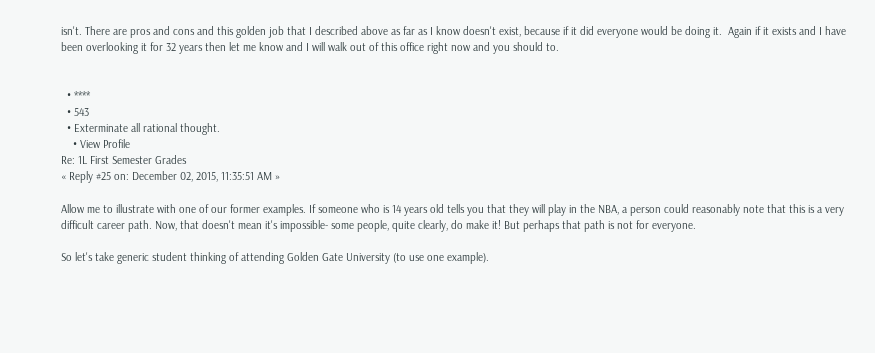isn't. There are pros and cons and this golden job that I described above as far as I know doesn't exist, because if it did everyone would be doing it.  Again if it exists and I have been overlooking it for 32 years then let me know and I will walk out of this office right now and you should to.


  • ****
  • 543
  • Exterminate all rational thought.
    • View Profile
Re: 1L First Semester Grades
« Reply #25 on: December 02, 2015, 11:35:51 AM »

Allow me to illustrate with one of our former examples. If someone who is 14 years old tells you that they will play in the NBA, a person could reasonably note that this is a very difficult career path. Now, that doesn't mean it's impossible- some people, quite clearly, do make it! But perhaps that path is not for everyone.

So let's take generic student thinking of attending Golden Gate University (to use one example).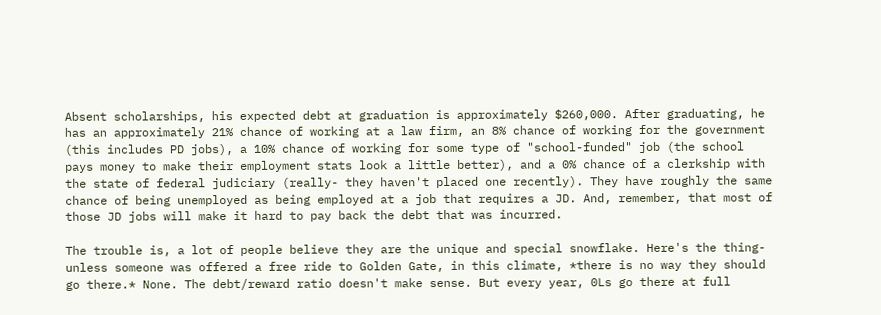Absent scholarships, his expected debt at graduation is approximately $260,000. After graduating, he has an approximately 21% chance of working at a law firm, an 8% chance of working for the government (this includes PD jobs), a 10% chance of working for some type of "school-funded" job (the school pays money to make their employment stats look a little better), and a 0% chance of a clerkship with the state of federal judiciary (really- they haven't placed one recently). They have roughly the same chance of being unemployed as being employed at a job that requires a JD. And, remember, that most of those JD jobs will make it hard to pay back the debt that was incurred.

The trouble is, a lot of people believe they are the unique and special snowflake. Here's the thing- unless someone was offered a free ride to Golden Gate, in this climate, *there is no way they should go there.* None. The debt/reward ratio doesn't make sense. But every year, 0Ls go there at full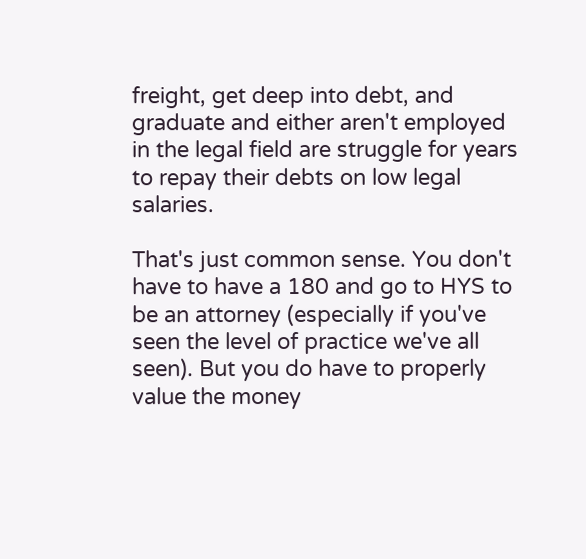freight, get deep into debt, and graduate and either aren't employed in the legal field are struggle for years to repay their debts on low legal salaries.

That's just common sense. You don't have to have a 180 and go to HYS to be an attorney (especially if you've seen the level of practice we've all seen). But you do have to properly value the money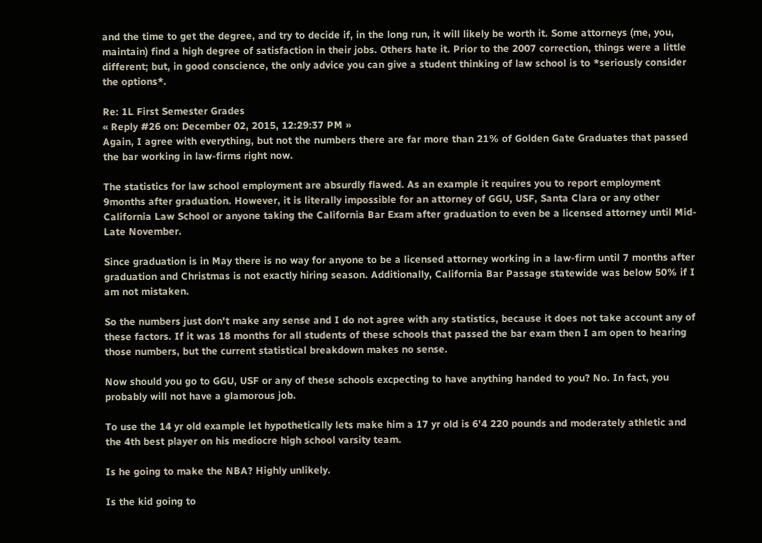and the time to get the degree, and try to decide if, in the long run, it will likely be worth it. Some attorneys (me, you, maintain) find a high degree of satisfaction in their jobs. Others hate it. Prior to the 2007 correction, things were a little different; but, in good conscience, the only advice you can give a student thinking of law school is to *seriously consider the options*.

Re: 1L First Semester Grades
« Reply #26 on: December 02, 2015, 12:29:37 PM »
Again, I agree with everything, but not the numbers there are far more than 21% of Golden Gate Graduates that passed the bar working in law-firms right now.

The statistics for law school employment are absurdly flawed. As an example it requires you to report employment 9months after graduation. However, it is literally impossible for an attorney of GGU, USF, Santa Clara or any other California Law School or anyone taking the California Bar Exam after graduation to even be a licensed attorney until Mid-Late November.

Since graduation is in May there is no way for anyone to be a licensed attorney working in a law-firm until 7 months after graduation and Christmas is not exactly hiring season. Additionally, California Bar Passage statewide was below 50% if I am not mistaken.

So the numbers just don't make any sense and I do not agree with any statistics, because it does not take account any of these factors. If it was 18 months for all students of these schools that passed the bar exam then I am open to hearing those numbers, but the current statistical breakdown makes no sense.

Now should you go to GGU, USF or any of these schools excpecting to have anything handed to you? No. In fact, you probably will not have a glamorous job.

To use the 14 yr old example let hypothetically lets make him a 17 yr old is 6'4 220 pounds and moderately athletic and the 4th best player on his mediocre high school varsity team.

Is he going to make the NBA? Highly unlikely.

Is the kid going to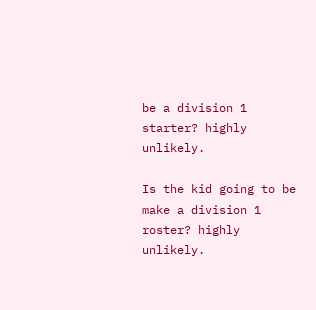be a division 1 starter? highly unlikely.

Is the kid going to be make a division 1 roster? highly unlikely.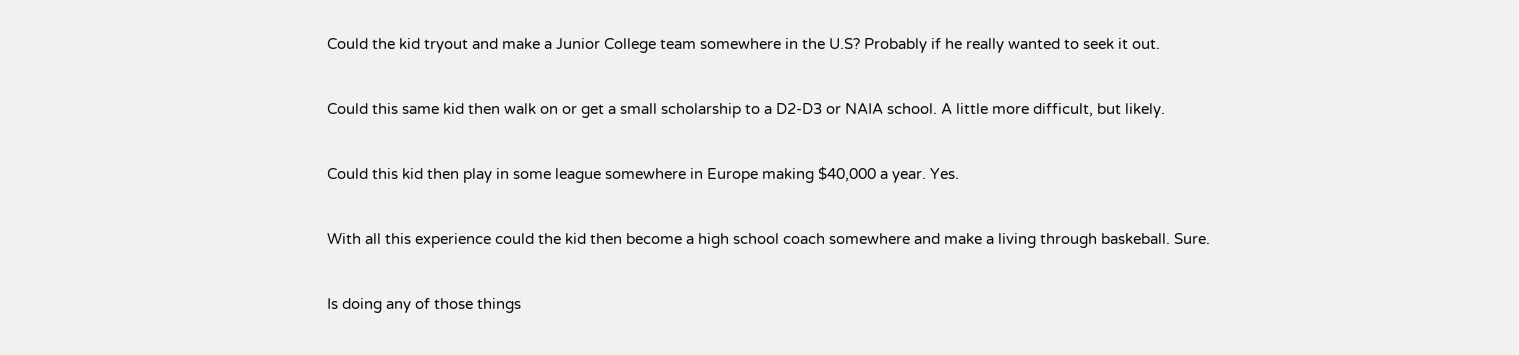Could the kid tryout and make a Junior College team somewhere in the U.S? Probably if he really wanted to seek it out.

Could this same kid then walk on or get a small scholarship to a D2-D3 or NAIA school. A little more difficult, but likely.

Could this kid then play in some league somewhere in Europe making $40,000 a year. Yes.

With all this experience could the kid then become a high school coach somewhere and make a living through baskeball. Sure.

Is doing any of those things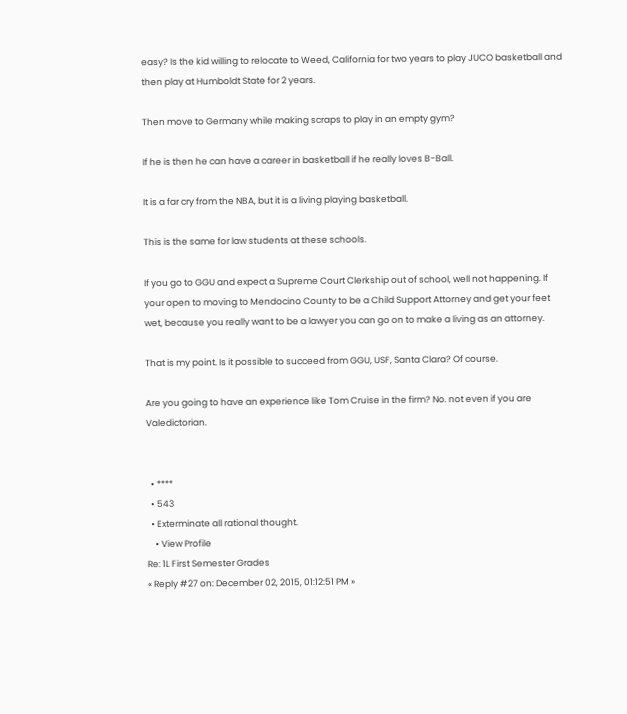easy? Is the kid willing to relocate to Weed, California for two years to play JUCO basketball and then play at Humboldt State for 2 years.

Then move to Germany while making scraps to play in an empty gym?

If he is then he can have a career in basketball if he really loves B-Ball.

It is a far cry from the NBA, but it is a living playing basketball.

This is the same for law students at these schools.

If you go to GGU and expect a Supreme Court Clerkship out of school, well not happening. If your open to moving to Mendocino County to be a Child Support Attorney and get your feet wet, because you really want to be a lawyer you can go on to make a living as an attorney.

That is my point. Is it possible to succeed from GGU, USF, Santa Clara? Of course.

Are you going to have an experience like Tom Cruise in the firm? No. not even if you are Valedictorian.


  • ****
  • 543
  • Exterminate all rational thought.
    • View Profile
Re: 1L First Semester Grades
« Reply #27 on: December 02, 2015, 01:12:51 PM »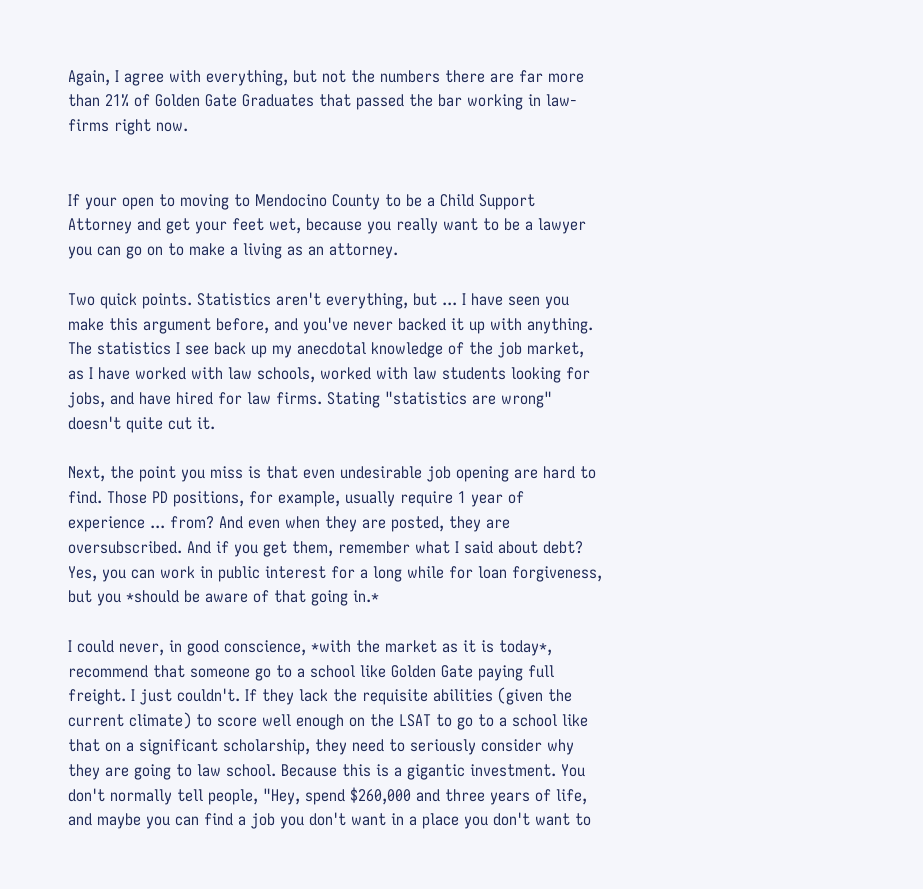Again, I agree with everything, but not the numbers there are far more than 21% of Golden Gate Graduates that passed the bar working in law-firms right now.


If your open to moving to Mendocino County to be a Child Support Attorney and get your feet wet, because you really want to be a lawyer you can go on to make a living as an attorney.

Two quick points. Statistics aren't everything, but ... I have seen you make this argument before, and you've never backed it up with anything. The statistics I see back up my anecdotal knowledge of the job market, as I have worked with law schools, worked with law students looking for jobs, and have hired for law firms. Stating "statistics are wrong" doesn't quite cut it.

Next, the point you miss is that even undesirable job opening are hard to find. Those PD positions, for example, usually require 1 year of experience ... from? And even when they are posted, they are oversubscribed. And if you get them, remember what I said about debt? Yes, you can work in public interest for a long while for loan forgiveness, but you *should be aware of that going in.*

I could never, in good conscience, *with the market as it is today*, recommend that someone go to a school like Golden Gate paying full freight. I just couldn't. If they lack the requisite abilities (given the current climate) to score well enough on the LSAT to go to a school like that on a significant scholarship, they need to seriously consider why they are going to law school. Because this is a gigantic investment. You don't normally tell people, "Hey, spend $260,000 and three years of life, and maybe you can find a job you don't want in a place you don't want to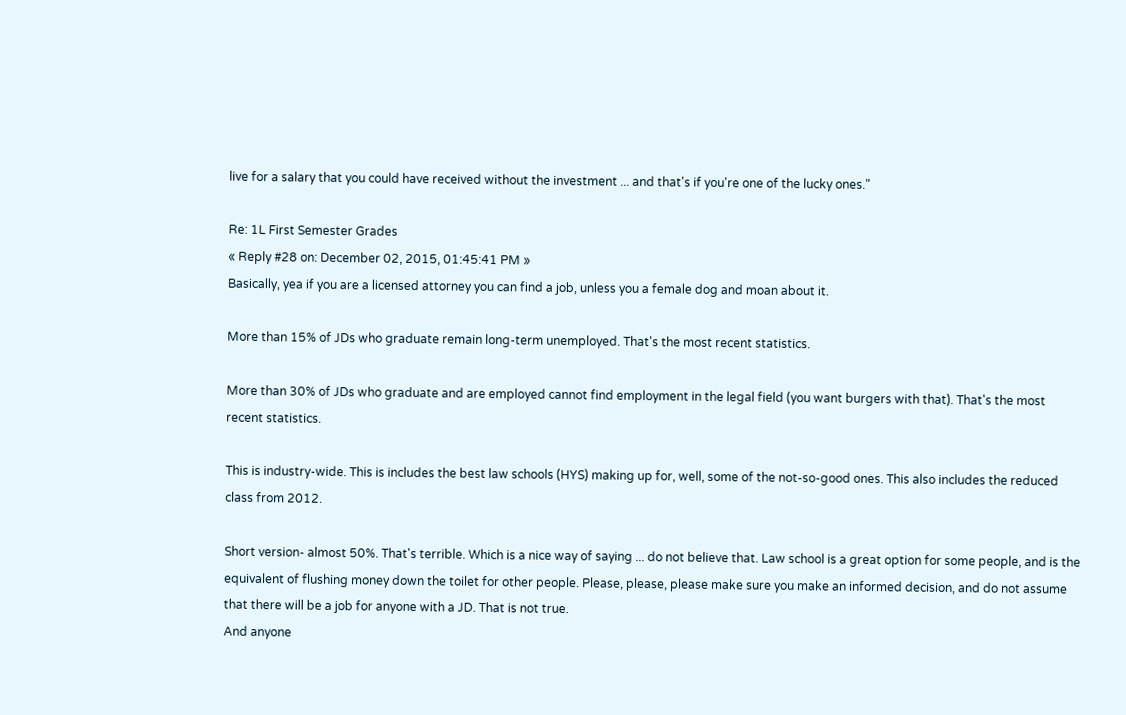live for a salary that you could have received without the investment ... and that's if you're one of the lucky ones."

Re: 1L First Semester Grades
« Reply #28 on: December 02, 2015, 01:45:41 PM »
Basically, yea if you are a licensed attorney you can find a job, unless you a female dog and moan about it.

More than 15% of JDs who graduate remain long-term unemployed. That's the most recent statistics.

More than 30% of JDs who graduate and are employed cannot find employment in the legal field (you want burgers with that). That's the most recent statistics.

This is industry-wide. This is includes the best law schools (HYS) making up for, well, some of the not-so-good ones. This also includes the reduced class from 2012.

Short version- almost 50%. That's terrible. Which is a nice way of saying ... do not believe that. Law school is a great option for some people, and is the equivalent of flushing money down the toilet for other people. Please, please, please make sure you make an informed decision, and do not assume that there will be a job for anyone with a JD. That is not true.
And anyone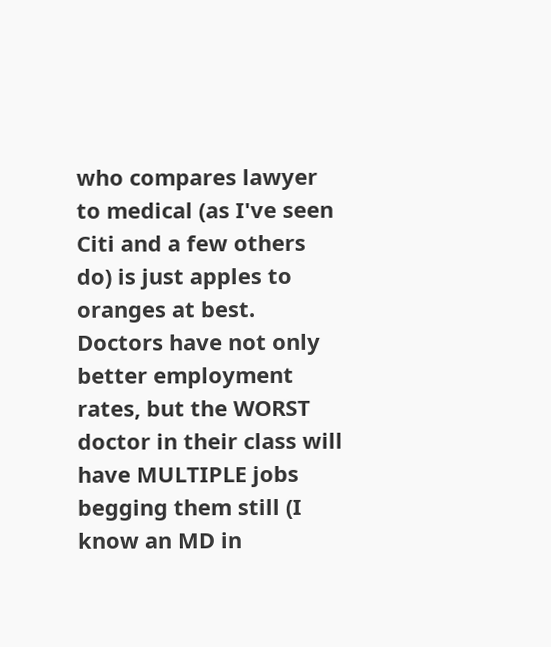who compares lawyer to medical (as I've seen Citi and a few others do) is just apples to oranges at best. Doctors have not only better employment rates, but the WORST doctor in their class will have MULTIPLE jobs begging them still (I know an MD in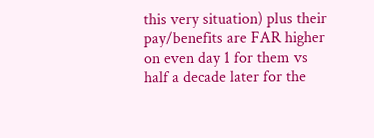this very situation) plus their pay/benefits are FAR higher on even day 1 for them vs half a decade later for the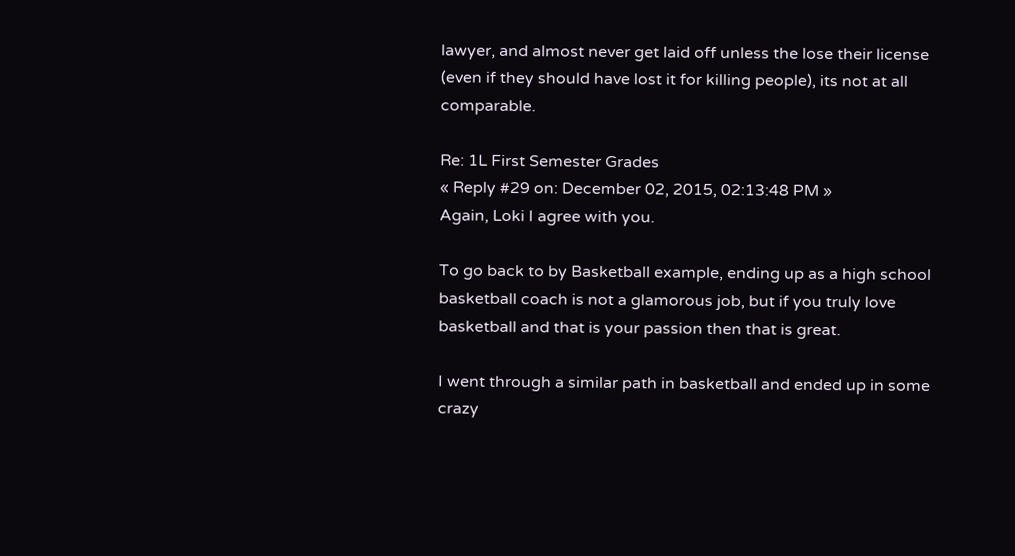lawyer, and almost never get laid off unless the lose their license (even if they should have lost it for killing people), its not at all comparable.

Re: 1L First Semester Grades
« Reply #29 on: December 02, 2015, 02:13:48 PM »
Again, Loki I agree with you.

To go back to by Basketball example, ending up as a high school basketball coach is not a glamorous job, but if you truly love basketball and that is your passion then that is great.

I went through a similar path in basketball and ended up in some crazy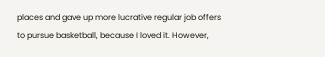places and gave up more lucrative regular job offers to pursue basketball, because I loved it. However,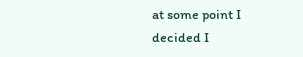at some point I decided I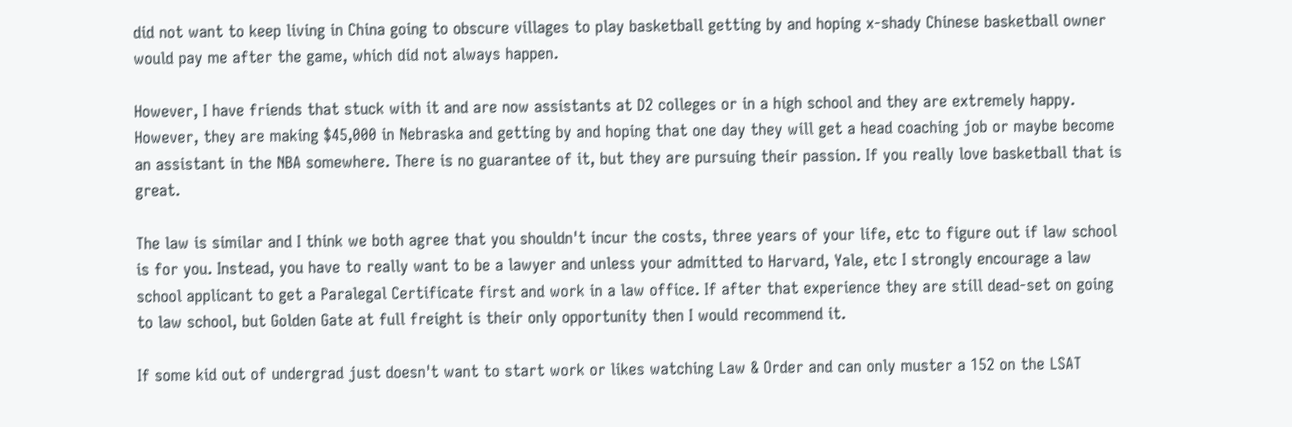did not want to keep living in China going to obscure villages to play basketball getting by and hoping x-shady Chinese basketball owner would pay me after the game, which did not always happen.

However, I have friends that stuck with it and are now assistants at D2 colleges or in a high school and they are extremely happy. However, they are making $45,000 in Nebraska and getting by and hoping that one day they will get a head coaching job or maybe become an assistant in the NBA somewhere. There is no guarantee of it, but they are pursuing their passion. If you really love basketball that is great.

The law is similar and I think we both agree that you shouldn't incur the costs, three years of your life, etc to figure out if law school is for you. Instead, you have to really want to be a lawyer and unless your admitted to Harvard, Yale, etc I strongly encourage a law school applicant to get a Paralegal Certificate first and work in a law office. If after that experience they are still dead-set on going to law school, but Golden Gate at full freight is their only opportunity then I would recommend it.

If some kid out of undergrad just doesn't want to start work or likes watching Law & Order and can only muster a 152 on the LSAT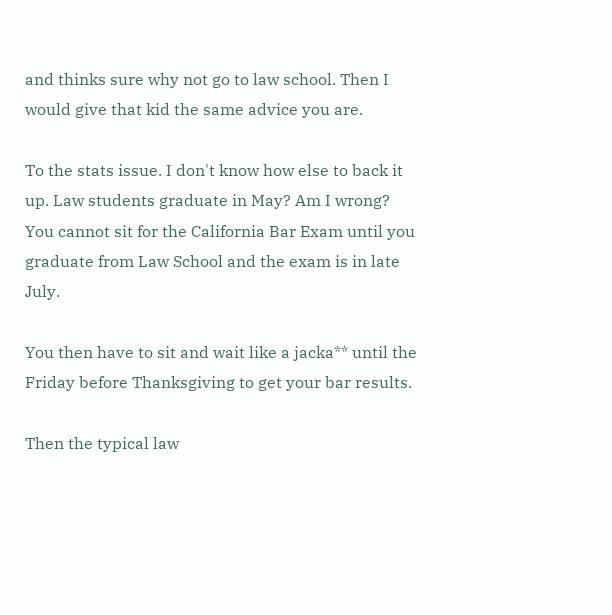and thinks sure why not go to law school. Then I would give that kid the same advice you are.

To the stats issue. I don't know how else to back it up. Law students graduate in May? Am I wrong? You cannot sit for the California Bar Exam until you graduate from Law School and the exam is in late July.

You then have to sit and wait like a jacka** until the Friday before Thanksgiving to get your bar results.

Then the typical law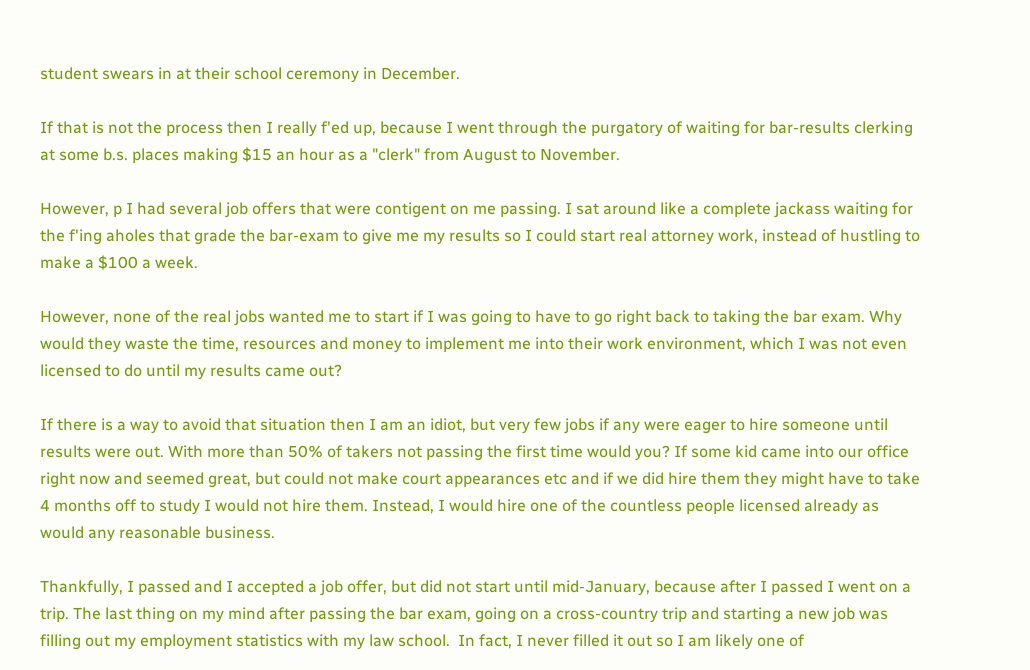student swears in at their school ceremony in December.

If that is not the process then I really f'ed up, because I went through the purgatory of waiting for bar-results clerking at some b.s. places making $15 an hour as a "clerk" from August to November.

However, p I had several job offers that were contigent on me passing. I sat around like a complete jackass waiting for the f'ing aholes that grade the bar-exam to give me my results so I could start real attorney work, instead of hustling to make a $100 a week.

However, none of the real jobs wanted me to start if I was going to have to go right back to taking the bar exam. Why would they waste the time, resources and money to implement me into their work environment, which I was not even licensed to do until my results came out?

If there is a way to avoid that situation then I am an idiot, but very few jobs if any were eager to hire someone until results were out. With more than 50% of takers not passing the first time would you? If some kid came into our office right now and seemed great, but could not make court appearances etc and if we did hire them they might have to take 4 months off to study I would not hire them. Instead, I would hire one of the countless people licensed already as would any reasonable business.

Thankfully, I passed and I accepted a job offer, but did not start until mid-January, because after I passed I went on a trip. The last thing on my mind after passing the bar exam, going on a cross-country trip and starting a new job was filling out my employment statistics with my law school.  In fact, I never filled it out so I am likely one of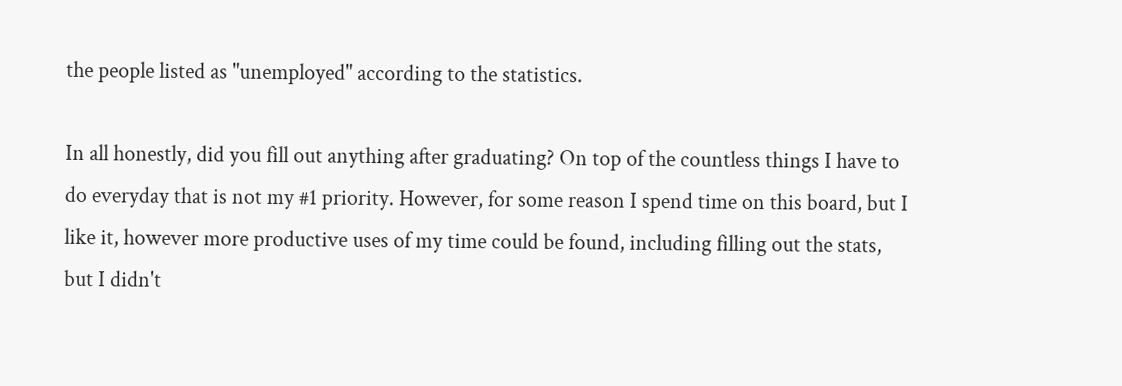the people listed as "unemployed" according to the statistics.

In all honestly, did you fill out anything after graduating? On top of the countless things I have to do everyday that is not my #1 priority. However, for some reason I spend time on this board, but I like it, however more productive uses of my time could be found, including filling out the stats, but I didn't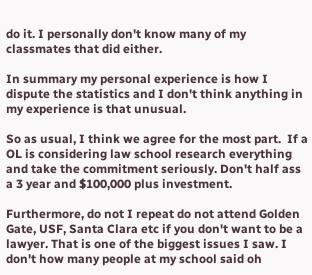do it. I personally don't know many of my classmates that did either.

In summary my personal experience is how I dispute the statistics and I don't think anything in my experience is that unusual.

So as usual, I think we agree for the most part.  If a OL is considering law school research everything and take the commitment seriously. Don't half ass a 3 year and $100,000 plus investment.

Furthermore, do not I repeat do not attend Golden Gate, USF, Santa Clara etc if you don't want to be a lawyer. That is one of the biggest issues I saw. I don't how many people at my school said oh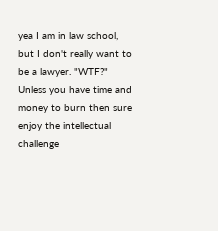yea I am in law school, but I don't really want to be a lawyer. "WTF?" Unless you have time and money to burn then sure enjoy the intellectual challenge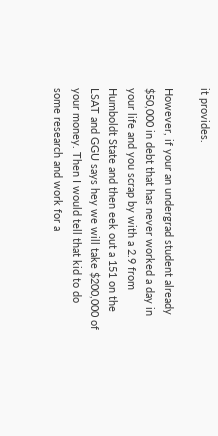it provides.

However, if your an undergrad student already $50,000 in debt that has never worked a day in your life and you scrap by with a 2.9 from Humboldt State and then eek out a 151 on the LSAT and GGU says hey we will take $200,000 of your money. Then I would tell that kid to do some research and work for a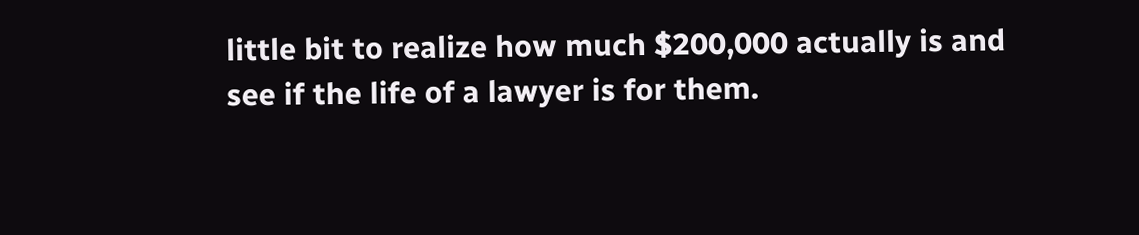little bit to realize how much $200,000 actually is and see if the life of a lawyer is for them.